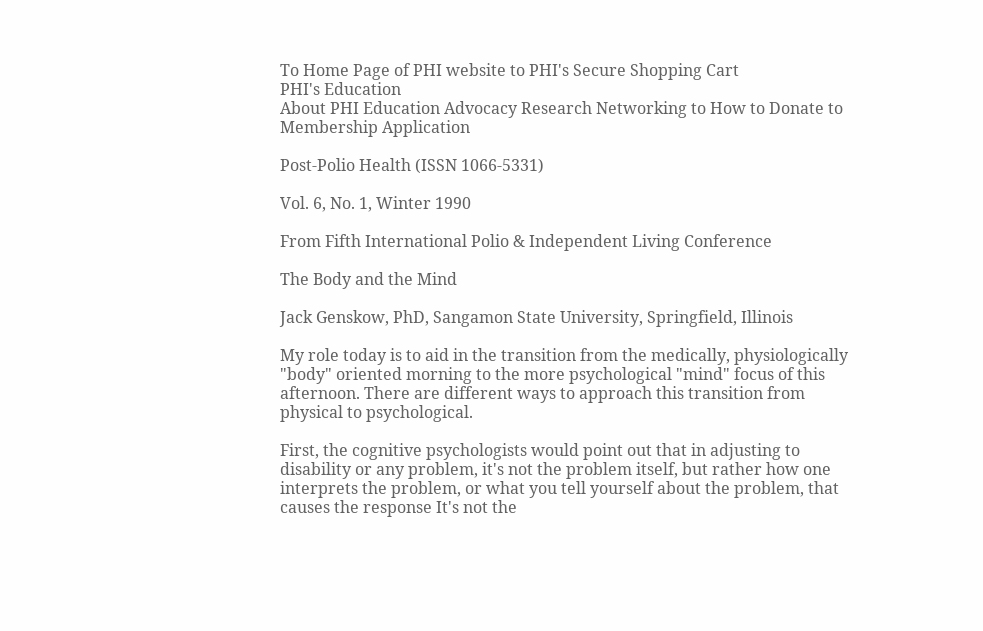To Home Page of PHI website to PHI's Secure Shopping Cart
PHI's Education
About PHI Education Advocacy Research Networking to How to Donate to Membership Application

Post-Polio Health (ISSN 1066-5331)

Vol. 6, No. 1, Winter 1990

From Fifth International Polio & Independent Living Conference

The Body and the Mind

Jack Genskow, PhD, Sangamon State University, Springfield, Illinois

My role today is to aid in the transition from the medically, physiologically "body" oriented morning to the more psychological "mind" focus of this afternoon. There are different ways to approach this transition from physical to psychological.

First, the cognitive psychologists would point out that in adjusting to disability or any problem, it's not the problem itself, but rather how one interprets the problem, or what you tell yourself about the problem, that causes the response It's not the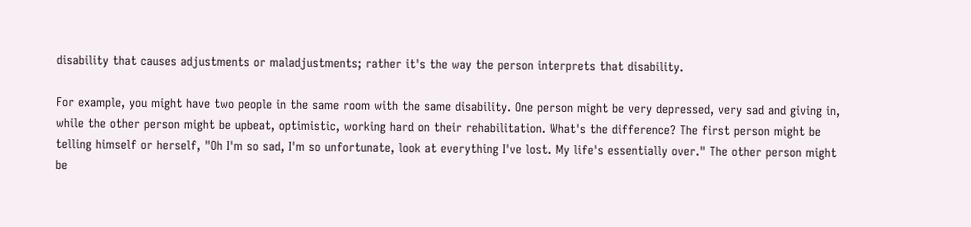disability that causes adjustments or maladjustments; rather it's the way the person interprets that disability.

For example, you might have two people in the same room with the same disability. One person might be very depressed, very sad and giving in, while the other person might be upbeat, optimistic, working hard on their rehabilitation. What's the difference? The first person might be telling himself or herself, "Oh I'm so sad, I'm so unfortunate, look at everything I've lost. My life's essentially over." The other person might be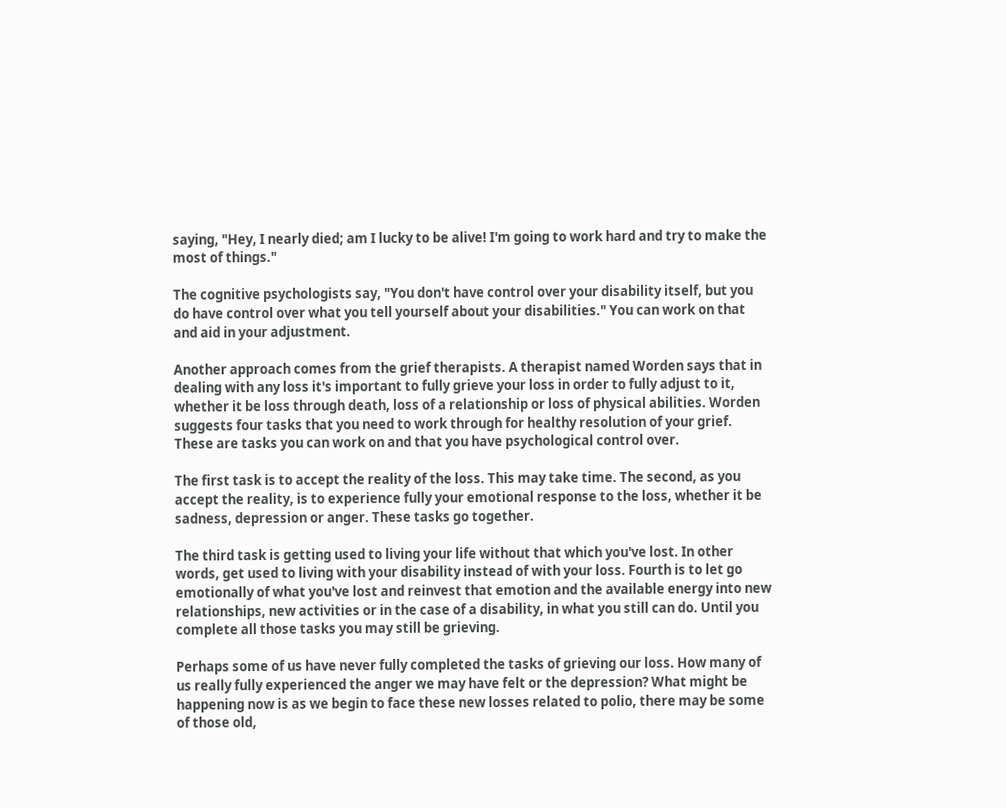saying, "Hey, I nearly died; am I lucky to be alive! I'm going to work hard and try to make the most of things."

The cognitive psychologists say, "You don't have control over your disability itself, but you do have control over what you tell yourself about your disabilities." You can work on that and aid in your adjustment.

Another approach comes from the grief therapists. A therapist named Worden says that in dealing with any loss it's important to fully grieve your loss in order to fully adjust to it, whether it be loss through death, loss of a relationship or loss of physical abilities. Worden suggests four tasks that you need to work through for healthy resolution of your grief. These are tasks you can work on and that you have psychological control over.

The first task is to accept the reality of the loss. This may take time. The second, as you accept the reality, is to experience fully your emotional response to the loss, whether it be sadness, depression or anger. These tasks go together.

The third task is getting used to living your life without that which you've lost. In other words, get used to living with your disability instead of with your loss. Fourth is to let go emotionally of what you've lost and reinvest that emotion and the available energy into new relationships, new activities or in the case of a disability, in what you still can do. Until you complete all those tasks you may still be grieving.

Perhaps some of us have never fully completed the tasks of grieving our loss. How many of us really fully experienced the anger we may have felt or the depression? What might be happening now is as we begin to face these new losses related to polio, there may be some of those old,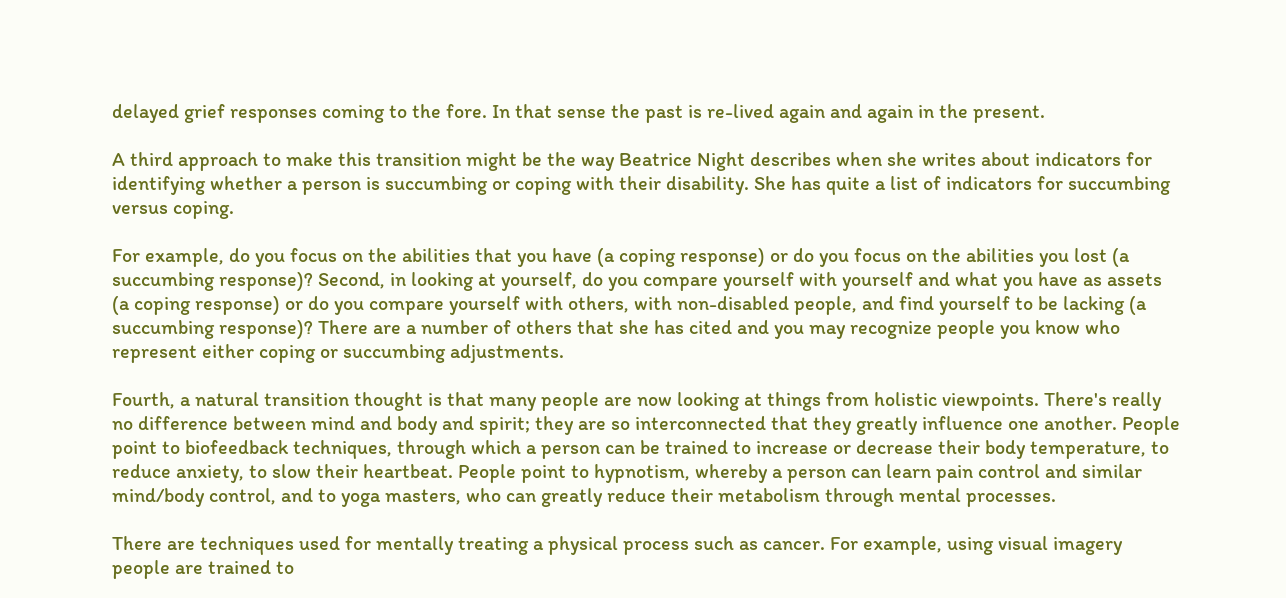delayed grief responses coming to the fore. In that sense the past is re-lived again and again in the present.

A third approach to make this transition might be the way Beatrice Night describes when she writes about indicators for identifying whether a person is succumbing or coping with their disability. She has quite a list of indicators for succumbing versus coping.

For example, do you focus on the abilities that you have (a coping response) or do you focus on the abilities you lost (a succumbing response)? Second, in looking at yourself, do you compare yourself with yourself and what you have as assets (a coping response) or do you compare yourself with others, with non-disabled people, and find yourself to be lacking (a succumbing response)? There are a number of others that she has cited and you may recognize people you know who represent either coping or succumbing adjustments.

Fourth, a natural transition thought is that many people are now looking at things from holistic viewpoints. There's really no difference between mind and body and spirit; they are so interconnected that they greatly influence one another. People point to biofeedback techniques, through which a person can be trained to increase or decrease their body temperature, to reduce anxiety, to slow their heartbeat. People point to hypnotism, whereby a person can learn pain control and similar mind/body control, and to yoga masters, who can greatly reduce their metabolism through mental processes.

There are techniques used for mentally treating a physical process such as cancer. For example, using visual imagery people are trained to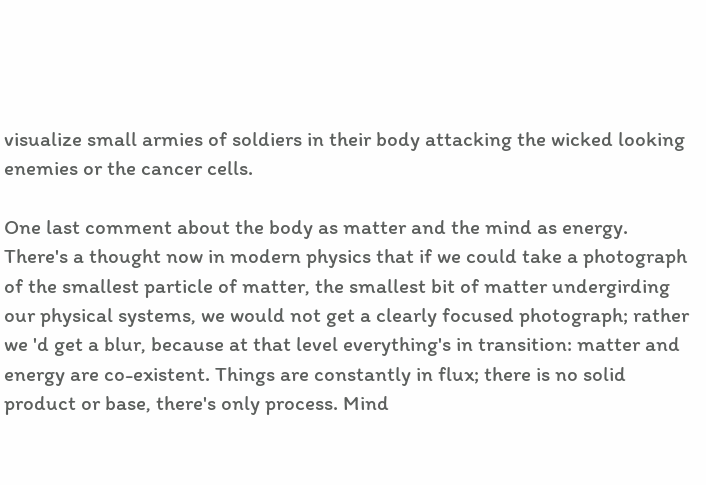visualize small armies of soldiers in their body attacking the wicked looking enemies or the cancer cells.

One last comment about the body as matter and the mind as energy. There's a thought now in modern physics that if we could take a photograph of the smallest particle of matter, the smallest bit of matter undergirding our physical systems, we would not get a clearly focused photograph; rather we 'd get a blur, because at that level everything's in transition: matter and energy are co-existent. Things are constantly in flux; there is no solid product or base, there's only process. Mind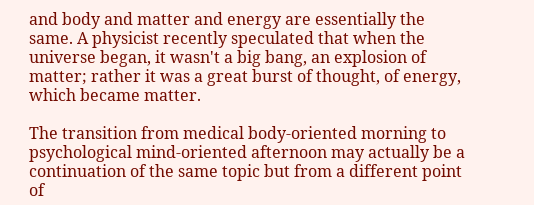and body and matter and energy are essentially the same. A physicist recently speculated that when the universe began, it wasn't a big bang, an explosion of matter; rather it was a great burst of thought, of energy, which became matter.

The transition from medical body-oriented morning to psychological mind-oriented afternoon may actually be a continuation of the same topic but from a different point of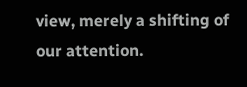view, merely a shifting of our attention.